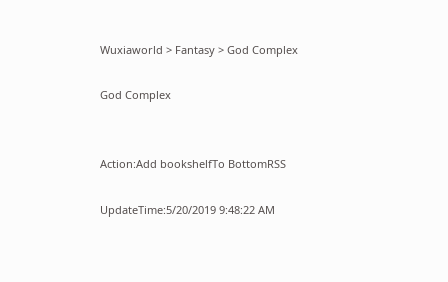Wuxiaworld > Fantasy > God Complex

God Complex


Action:Add bookshelfTo BottomRSS

UpdateTime:5/20/2019 9:48:22 AM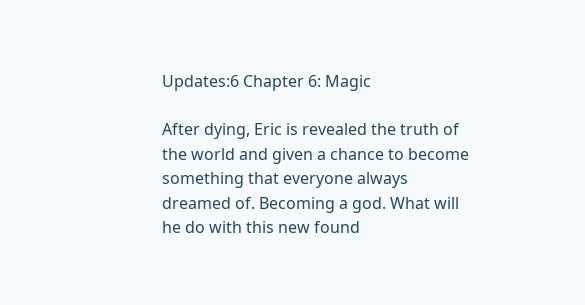Updates:6 Chapter 6: Magic

After dying, Eric is revealed the truth of the world and given a chance to become something that everyone always dreamed of. Becoming a god. What will he do with this new found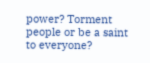power? Torment people or be a saint to everyone?